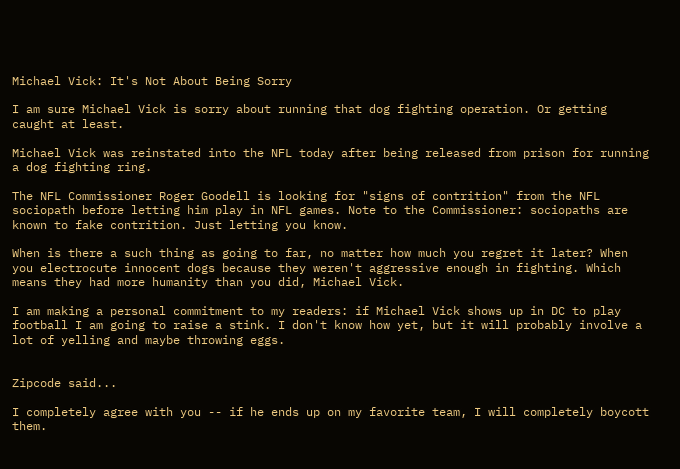Michael Vick: It's Not About Being Sorry

I am sure Michael Vick is sorry about running that dog fighting operation. Or getting caught at least.

Michael Vick was reinstated into the NFL today after being released from prison for running a dog fighting ring.

The NFL Commissioner Roger Goodell is looking for "signs of contrition" from the NFL sociopath before letting him play in NFL games. Note to the Commissioner: sociopaths are known to fake contrition. Just letting you know.

When is there a such thing as going to far, no matter how much you regret it later? When you electrocute innocent dogs because they weren't aggressive enough in fighting. Which means they had more humanity than you did, Michael Vick.

I am making a personal commitment to my readers: if Michael Vick shows up in DC to play football I am going to raise a stink. I don't know how yet, but it will probably involve a lot of yelling and maybe throwing eggs.


Zipcode said...

I completely agree with you -- if he ends up on my favorite team, I will completely boycott them.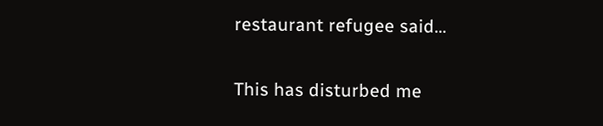restaurant refugee said...

This has disturbed me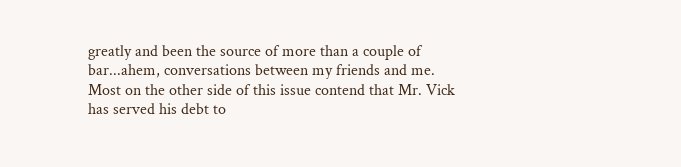greatly and been the source of more than a couple of bar...ahem, conversations between my friends and me. Most on the other side of this issue contend that Mr. Vick has served his debt to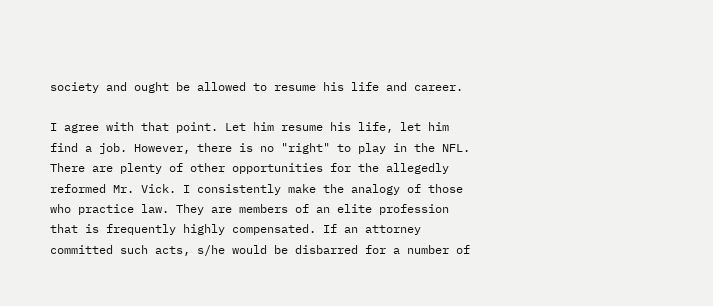society and ought be allowed to resume his life and career.

I agree with that point. Let him resume his life, let him find a job. However, there is no "right" to play in the NFL. There are plenty of other opportunities for the allegedly reformed Mr. Vick. I consistently make the analogy of those who practice law. They are members of an elite profession that is frequently highly compensated. If an attorney committed such acts, s/he would be disbarred for a number of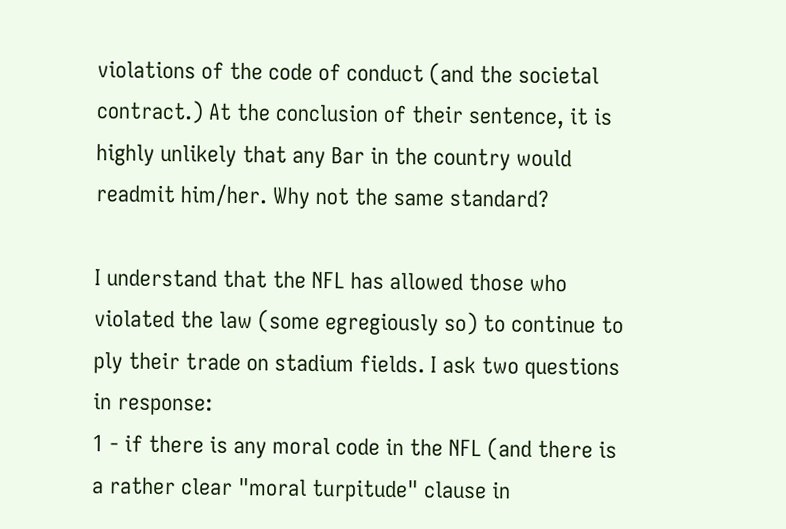violations of the code of conduct (and the societal contract.) At the conclusion of their sentence, it is highly unlikely that any Bar in the country would readmit him/her. Why not the same standard?

I understand that the NFL has allowed those who violated the law (some egregiously so) to continue to ply their trade on stadium fields. I ask two questions in response:
1 - if there is any moral code in the NFL (and there is a rather clear "moral turpitude" clause in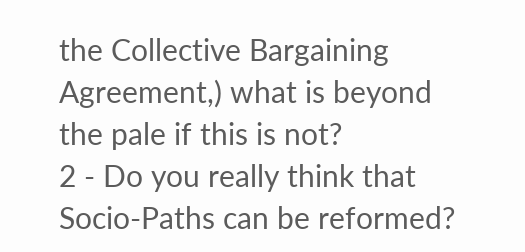the Collective Bargaining Agreement,) what is beyond the pale if this is not?
2 - Do you really think that Socio-Paths can be reformed?